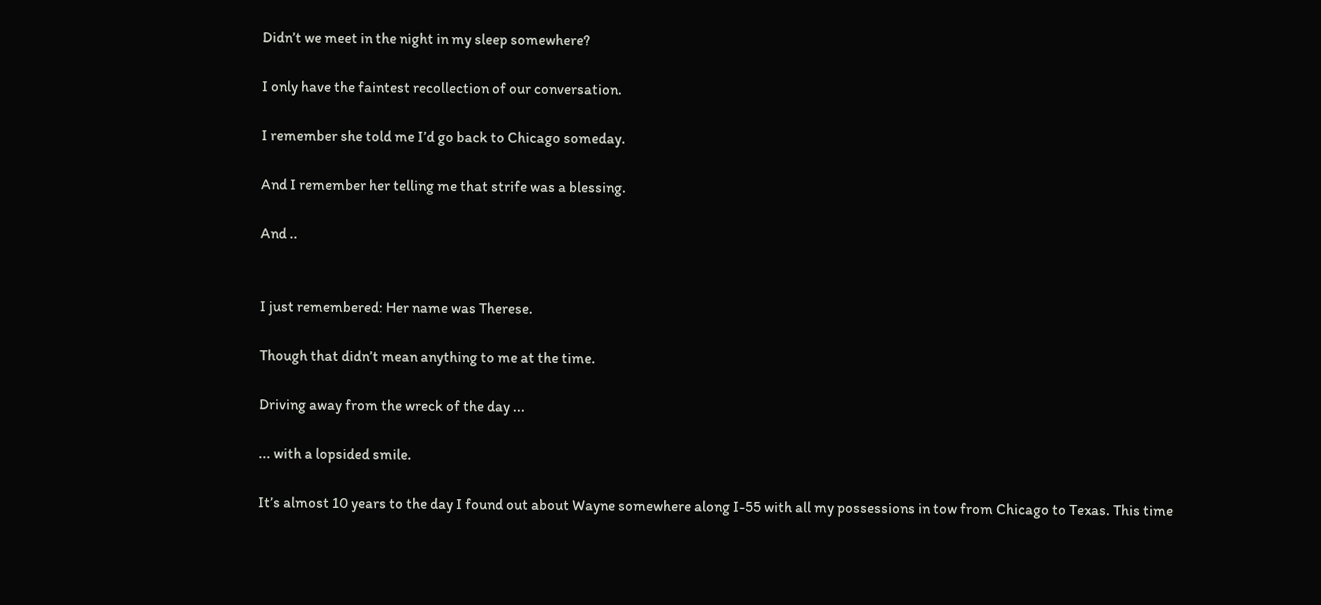Didn’t we meet in the night in my sleep somewhere?

I only have the faintest recollection of our conversation.

I remember she told me I’d go back to Chicago someday.

And I remember her telling me that strife was a blessing.

And ..


I just remembered: Her name was Therese.

Though that didn’t mean anything to me at the time.

Driving away from the wreck of the day ...

... with a lopsided smile.

It’s almost 10 years to the day I found out about Wayne somewhere along I-55 with all my possessions in tow from Chicago to Texas. This time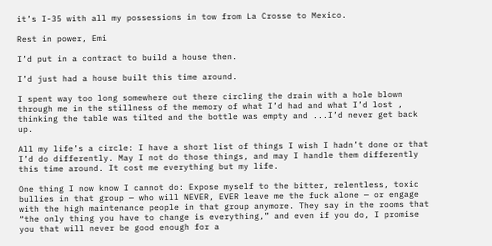it’s I-35 with all my possessions in tow from La Crosse to Mexico.

Rest in power, Emi

I’d put in a contract to build a house then.

I’d just had a house built this time around.

I spent way too long somewhere out there circling the drain with a hole blown through me in the stillness of the memory of what I’d had and what I’d lost , thinking the table was tilted and the bottle was empty and ...I’d never get back up.

All my life’s a circle: I have a short list of things I wish I hadn’t done or that I’d do differently. May I not do those things, and may I handle them differently this time around. It cost me everything but my life.

One thing I now know I cannot do: Expose myself to the bitter, relentless, toxic bullies in that group — who will NEVER, EVER leave me the fuck alone — or engage with the high maintenance people in that group anymore. They say in the rooms that “the only thing you have to change is everything,” and even if you do, I promise you that will never be good enough for a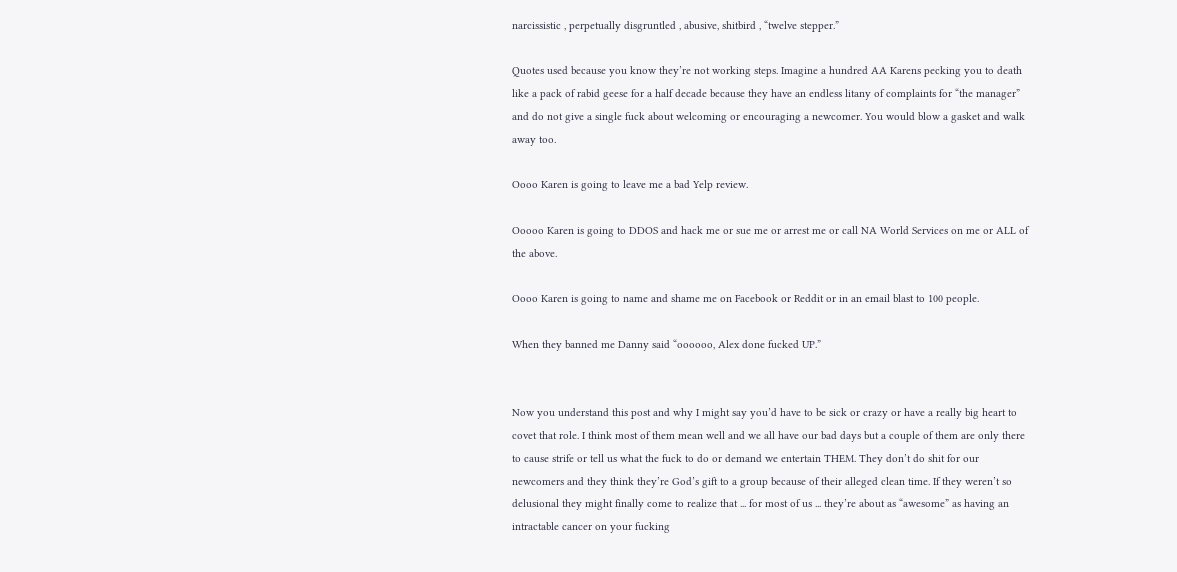narcissistic , perpetually disgruntled , abusive, shitbird , “twelve stepper.”

Quotes used because you know they’re not working steps. Imagine a hundred AA Karens pecking you to death like a pack of rabid geese for a half decade because they have an endless litany of complaints for “the manager” and do not give a single fuck about welcoming or encouraging a newcomer. You would blow a gasket and walk away too.

Oooo Karen is going to leave me a bad Yelp review.

Ooooo Karen is going to DDOS and hack me or sue me or arrest me or call NA World Services on me or ALL of the above.

Oooo Karen is going to name and shame me on Facebook or Reddit or in an email blast to 100 people.

When they banned me Danny said “oooooo, Alex done fucked UP.”


Now you understand this post and why I might say you’d have to be sick or crazy or have a really big heart to covet that role. I think most of them mean well and we all have our bad days but a couple of them are only there to cause strife or tell us what the fuck to do or demand we entertain THEM. They don’t do shit for our newcomers and they think they’re God’s gift to a group because of their alleged clean time. If they weren’t so delusional they might finally come to realize that ... for most of us ... they’re about as “awesome” as having an intractable cancer on your fucking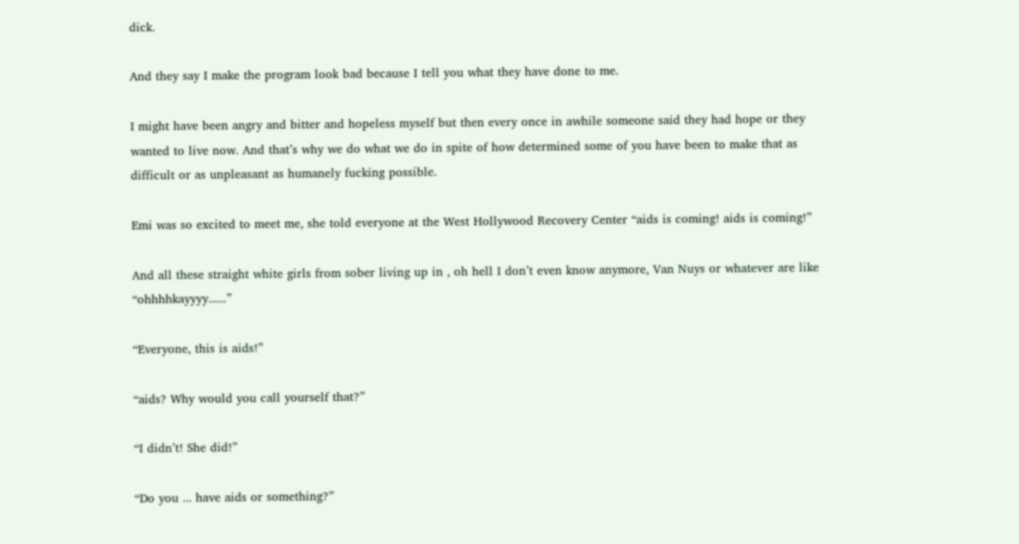dick.

And they say I make the program look bad because I tell you what they have done to me.

I might have been angry and bitter and hopeless myself but then every once in awhile someone said they had hope or they wanted to live now. And that’s why we do what we do in spite of how determined some of you have been to make that as difficult or as unpleasant as humanely fucking possible.

Emi was so excited to meet me, she told everyone at the West Hollywood Recovery Center “aids is coming! aids is coming!”

And all these straight white girls from sober living up in , oh hell I don’t even know anymore, Van Nuys or whatever are like “ohhhhkayyyy......”

“Everyone, this is aids!”

“aids? Why would you call yourself that?”

“I didn’t! She did!”

“Do you ... have aids or something?”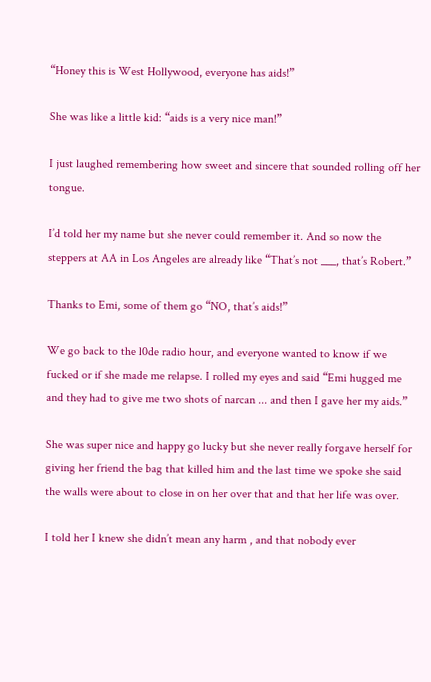“Honey this is West Hollywood, everyone has aids!”

She was like a little kid: “aids is a very nice man!”

I just laughed remembering how sweet and sincere that sounded rolling off her tongue.

I’d told her my name but she never could remember it. And so now the steppers at AA in Los Angeles are already like “That’s not ___, that’s Robert.”

Thanks to Emi, some of them go “NO, that’s aids!”

We go back to the l0de radio hour, and everyone wanted to know if we fucked or if she made me relapse. I rolled my eyes and said “Emi hugged me and they had to give me two shots of narcan ... and then I gave her my aids.”

She was super nice and happy go lucky but she never really forgave herself for giving her friend the bag that killed him and the last time we spoke she said the walls were about to close in on her over that and that her life was over.

I told her I knew she didn’t mean any harm , and that nobody ever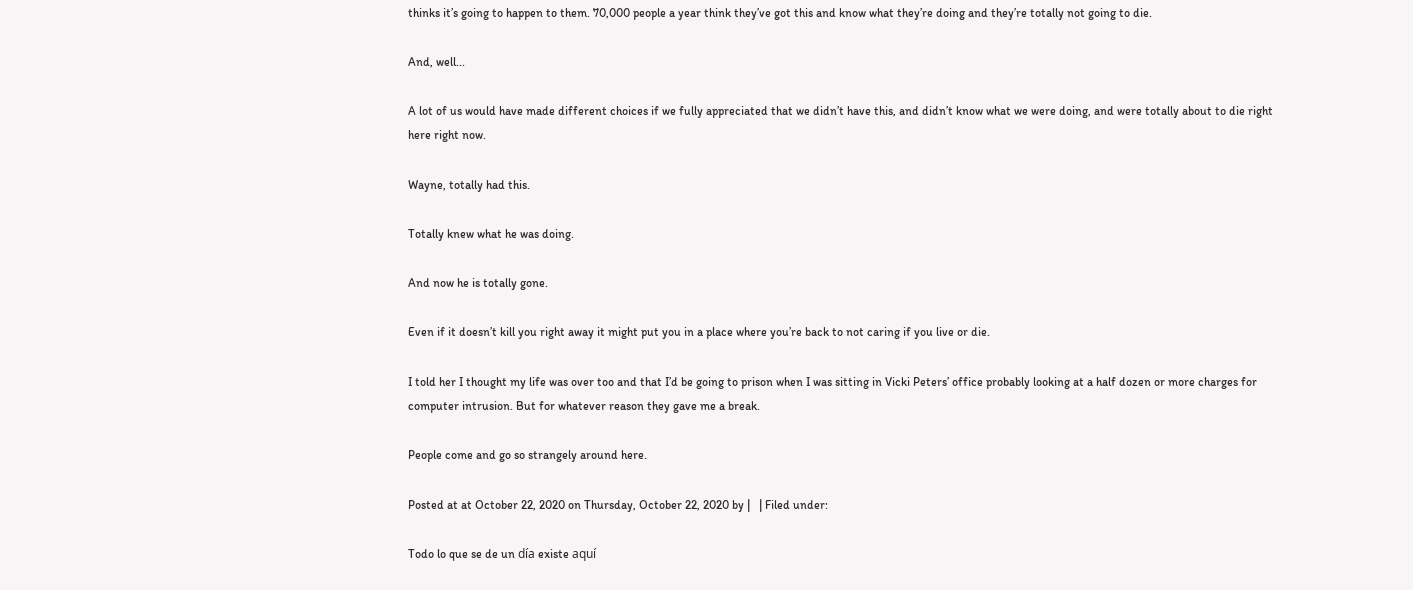thinks it’s going to happen to them. 70,000 people a year think they’ve got this and know what they’re doing and they’re totally not going to die.

And, well...

A lot of us would have made different choices if we fully appreciated that we didn’t have this, and didn’t know what we were doing, and were totally about to die right here right now.

Wayne, totally had this.

Totally knew what he was doing.

And now he is totally gone.

Even if it doesn’t kill you right away it might put you in a place where you’re back to not caring if you live or die.

I told her I thought my life was over too and that I’d be going to prison when I was sitting in Vicki Peters’ office probably looking at a half dozen or more charges for computer intrusion. But for whatever reason they gave me a break.

People come and go so strangely around here.

Posted at at October 22, 2020 on Thursday, October 22, 2020 by |   | Filed under:

Todo lo que se de un día existe aquí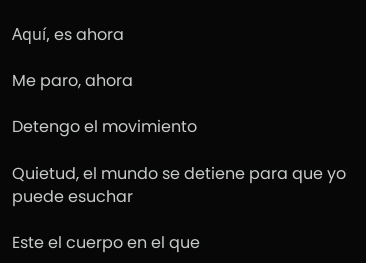Aquí, es ahora

Me paro, ahora

Detengo el movimiento

Quietud, el mundo se detiene para que yo puede esuchar

Este el cuerpo en el que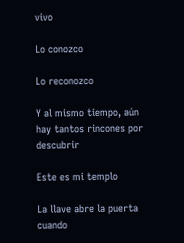vivo

Lo conozco

Lo reconozco

Y al mismo tiempo, aún hay tantos rincones por descubrir

Este es mi templo

La llave abre la puerta cuando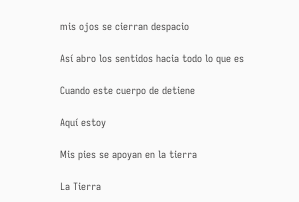mis ojos se cierran despacio

Así abro los sentidos hacia todo lo que es

Cuando este cuerpo de detiene

Aquí estoy

Mis pies se apoyan en la tierra

La Tierra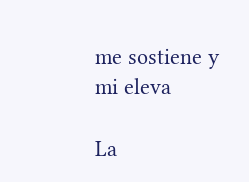me sostiene y mi eleva

La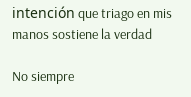intención que triago en mis manos sostiene la verdad

No siempre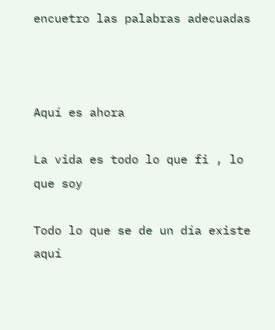encuetro las palabras adecuadas



Aquí es ahora

La vida es todo lo que fi , lo que soy

Todo lo que se de un día existe aquí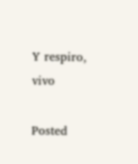Y respiro, vivo

Posted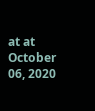at at October 06, 2020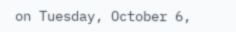on Tuesday, October 6,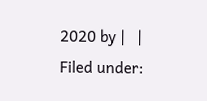2020 by |   | Filed under: